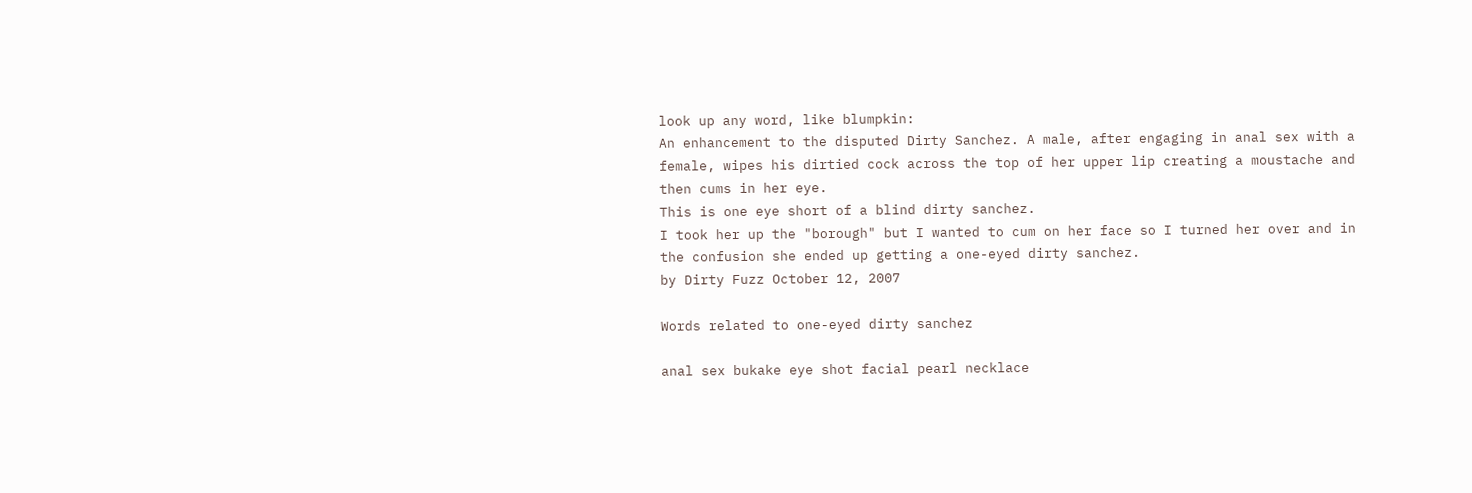look up any word, like blumpkin:
An enhancement to the disputed Dirty Sanchez. A male, after engaging in anal sex with a female, wipes his dirtied cock across the top of her upper lip creating a moustache and then cums in her eye.
This is one eye short of a blind dirty sanchez.
I took her up the "borough" but I wanted to cum on her face so I turned her over and in the confusion she ended up getting a one-eyed dirty sanchez.
by Dirty Fuzz October 12, 2007

Words related to one-eyed dirty sanchez

anal sex bukake eye shot facial pearl necklace